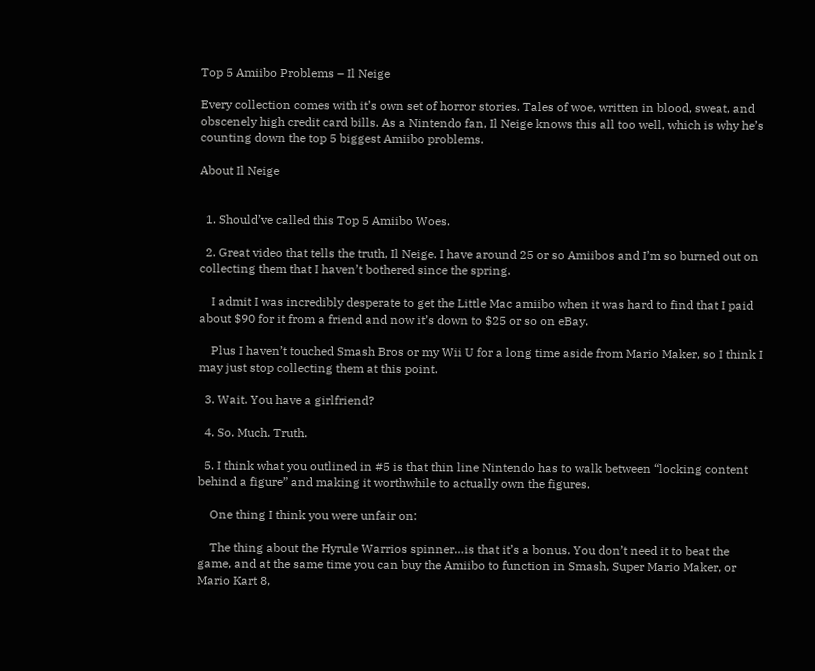Top 5 Amiibo Problems – Il Neige

Every collection comes with it’s own set of horror stories. Tales of woe, written in blood, sweat, and obscenely high credit card bills. As a Nintendo fan, Il Neige knows this all too well, which is why he’s counting down the top 5 biggest Amiibo problems.

About Il Neige


  1. Should’ve called this Top 5 Amiibo Woes.

  2. Great video that tells the truth, Il Neige. I have around 25 or so Amiibos and I’m so burned out on collecting them that I haven’t bothered since the spring.

    I admit I was incredibly desperate to get the Little Mac amiibo when it was hard to find that I paid about $90 for it from a friend and now it’s down to $25 or so on eBay.

    Plus I haven’t touched Smash Bros or my Wii U for a long time aside from Mario Maker, so I think I may just stop collecting them at this point.

  3. Wait. You have a girlfriend?

  4. So. Much. Truth.

  5. I think what you outlined in #5 is that thin line Nintendo has to walk between “locking content behind a figure” and making it worthwhile to actually own the figures.

    One thing I think you were unfair on:

    The thing about the Hyrule Warrios spinner…is that it’s a bonus. You don’t need it to beat the game, and at the same time you can buy the Amiibo to function in Smash, Super Mario Maker, or Mario Kart 8,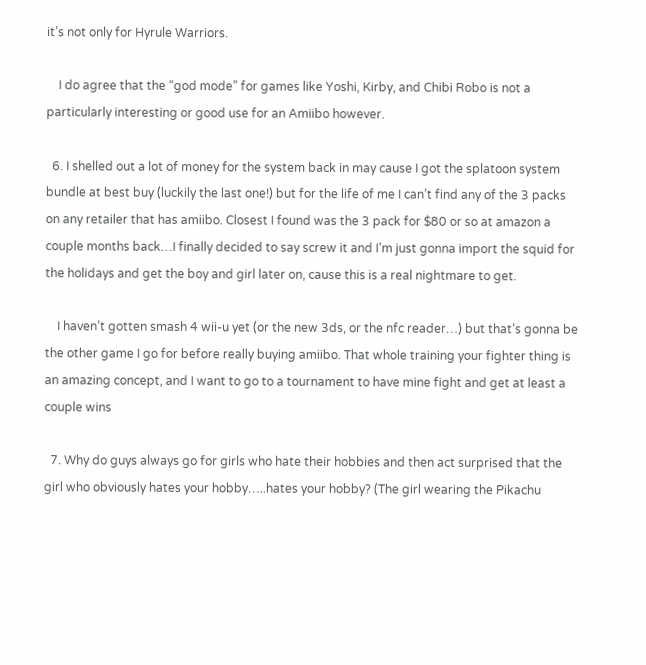it’s not only for Hyrule Warriors.

    I do agree that the “god mode” for games like Yoshi, Kirby, and Chibi Robo is not a particularly interesting or good use for an Amiibo however.

  6. I shelled out a lot of money for the system back in may cause I got the splatoon system bundle at best buy (luckily the last one!) but for the life of me I can’t find any of the 3 packs on any retailer that has amiibo. Closest I found was the 3 pack for $80 or so at amazon a couple months back…I finally decided to say screw it and I’m just gonna import the squid for the holidays and get the boy and girl later on, cause this is a real nightmare to get.

    I haven’t gotten smash 4 wii-u yet (or the new 3ds, or the nfc reader…) but that’s gonna be the other game I go for before really buying amiibo. That whole training your fighter thing is an amazing concept, and I want to go to a tournament to have mine fight and get at least a couple wins

  7. Why do guys always go for girls who hate their hobbies and then act surprised that the girl who obviously hates your hobby…..hates your hobby? (The girl wearing the Pikachu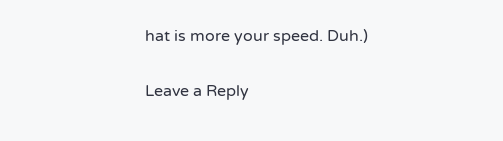hat is more your speed. Duh.)

Leave a Reply